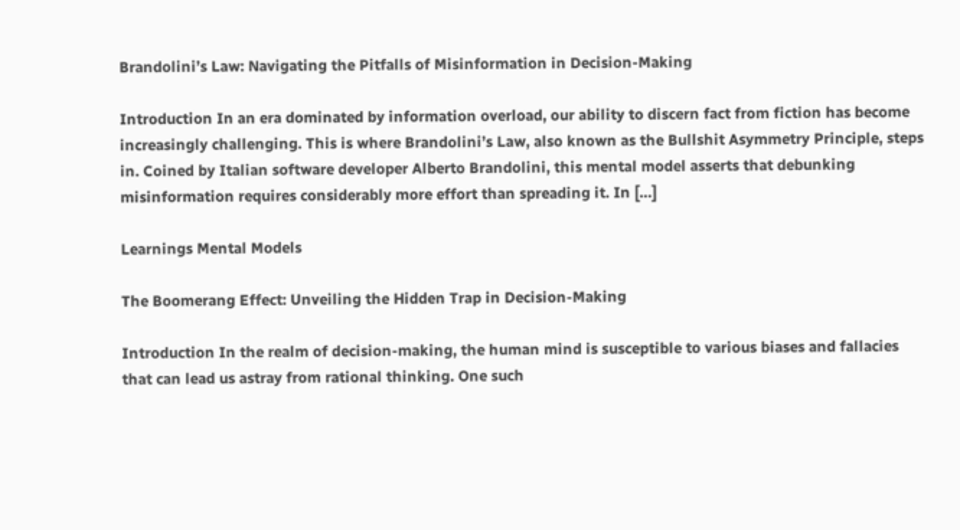Brandolini’s Law: Navigating the Pitfalls of Misinformation in Decision-Making

Introduction In an era dominated by information overload, our ability to discern fact from fiction has become increasingly challenging. This is where Brandolini’s Law, also known as the Bullshit Asymmetry Principle, steps in. Coined by Italian software developer Alberto Brandolini, this mental model asserts that debunking misinformation requires considerably more effort than spreading it. In […]

Learnings Mental Models

The Boomerang Effect: Unveiling the Hidden Trap in Decision-Making

Introduction In the realm of decision-making, the human mind is susceptible to various biases and fallacies that can lead us astray from rational thinking. One such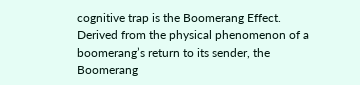cognitive trap is the Boomerang Effect. Derived from the physical phenomenon of a boomerang’s return to its sender, the Boomerang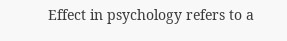Effect in psychology refers to a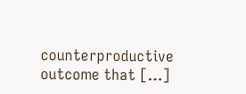counterproductive outcome that […]